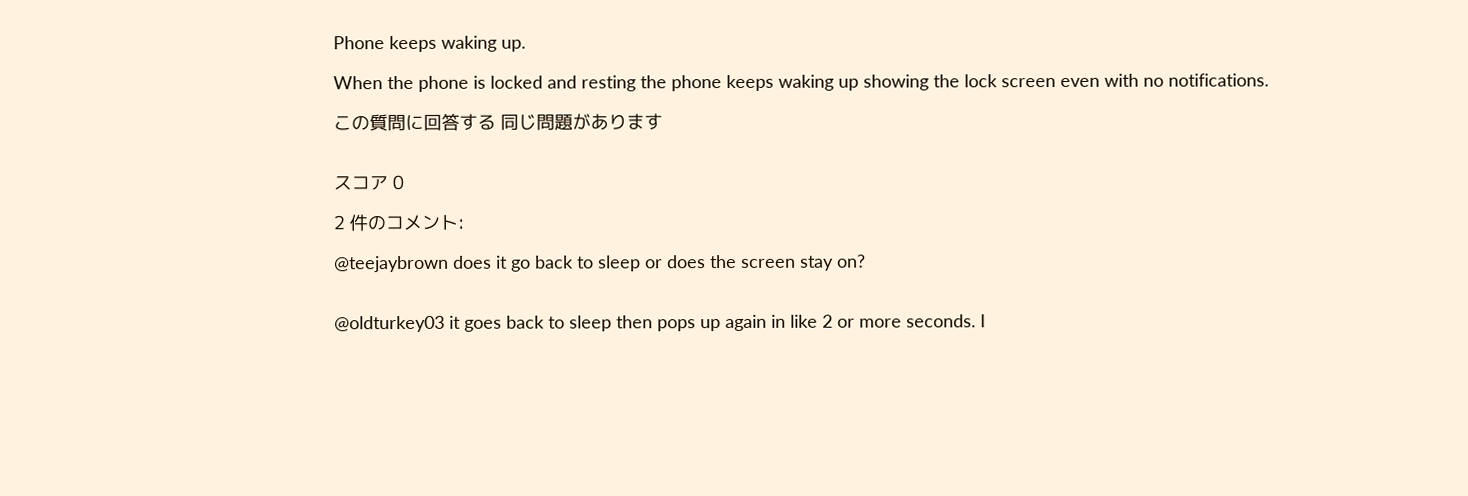Phone keeps waking up.

When the phone is locked and resting the phone keeps waking up showing the lock screen even with no notifications.

この質問に回答する 同じ問題があります


スコア 0

2 件のコメント:

@teejaybrown does it go back to sleep or does the screen stay on?


@oldturkey03 it goes back to sleep then pops up again in like 2 or more seconds. I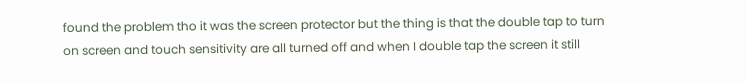found the problem tho it was the screen protector but the thing is that the double tap to turn on screen and touch sensitivity are all turned off and when I double tap the screen it still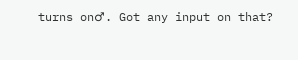turns on♂. Got any input on that?